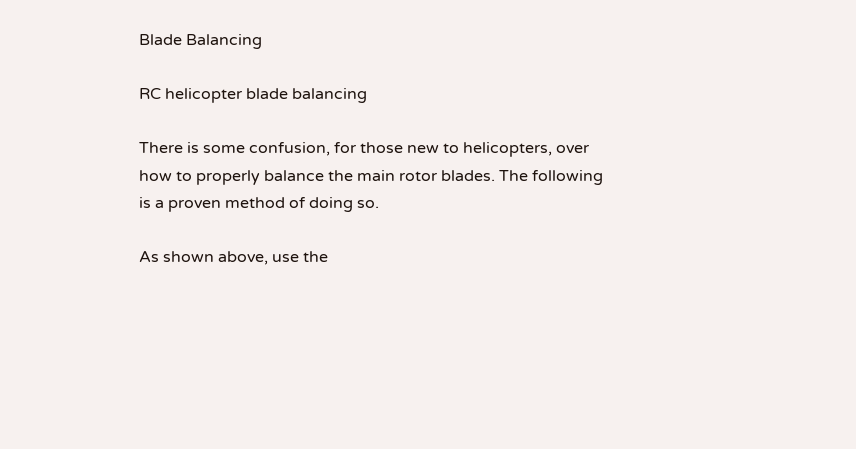Blade Balancing

RC helicopter blade balancing

There is some confusion, for those new to helicopters, over how to properly balance the main rotor blades. The following is a proven method of doing so.

As shown above, use the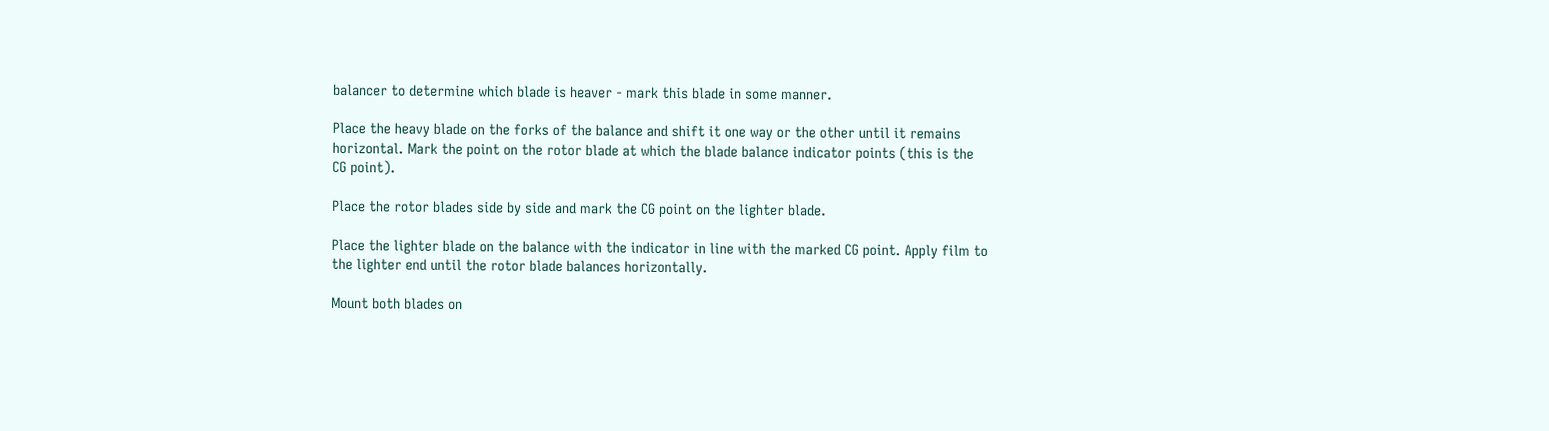balancer to determine which blade is heaver - mark this blade in some manner.

Place the heavy blade on the forks of the balance and shift it one way or the other until it remains horizontal. Mark the point on the rotor blade at which the blade balance indicator points (this is the CG point).

Place the rotor blades side by side and mark the CG point on the lighter blade.

Place the lighter blade on the balance with the indicator in line with the marked CG point. Apply film to the lighter end until the rotor blade balances horizontally.

Mount both blades on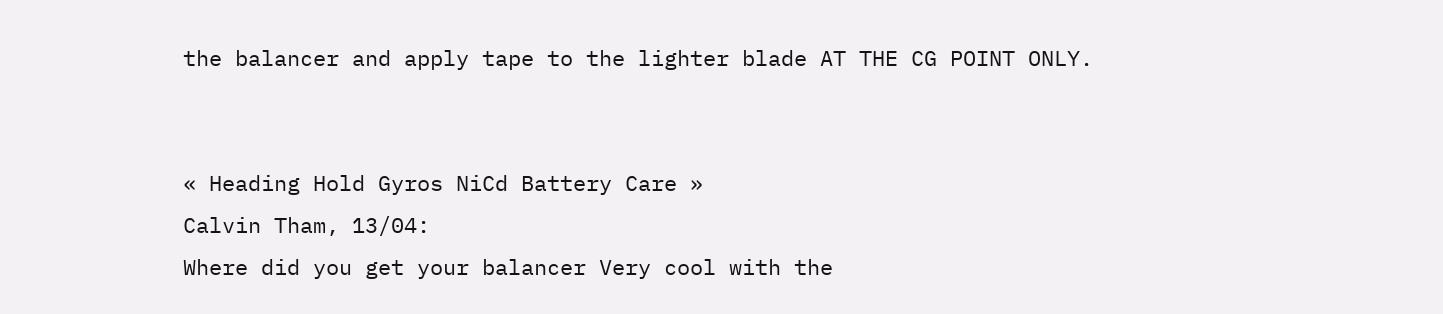the balancer and apply tape to the lighter blade AT THE CG POINT ONLY.


« Heading Hold Gyros NiCd Battery Care »
Calvin Tham, 13/04:
Where did you get your balancer Very cool with the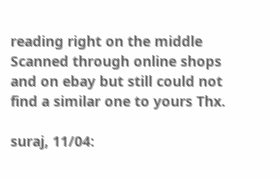reading right on the middle Scanned through online shops and on ebay but still could not find a similar one to yours Thx.

suraj, 11/04: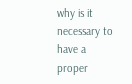why is it necessary to have a proper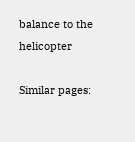balance to the helicopter

Similar pages: